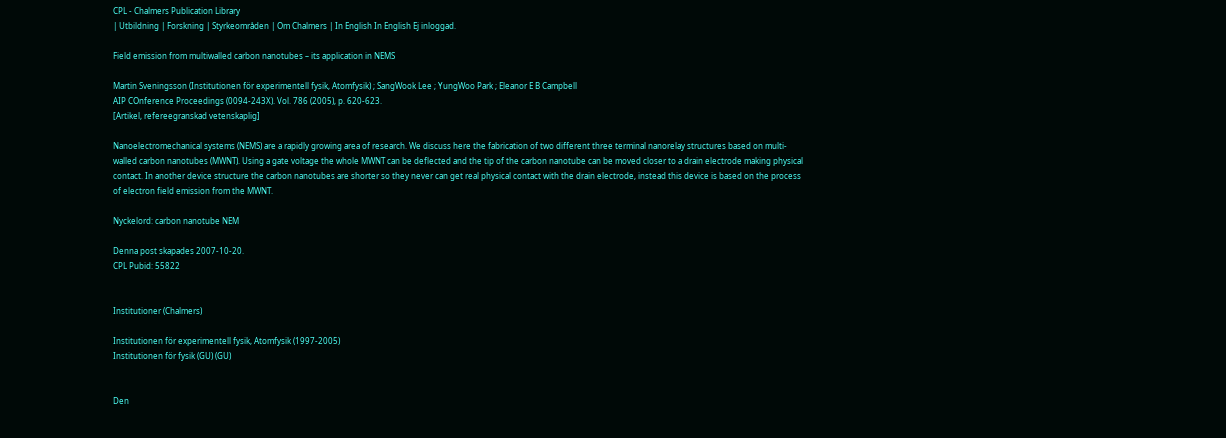CPL - Chalmers Publication Library
| Utbildning | Forskning | Styrkeområden | Om Chalmers | In English In English Ej inloggad.

Field emission from multiwalled carbon nanotubes – its application in NEMS

Martin Sveningsson (Institutionen för experimentell fysik, Atomfysik) ; SangWook Lee ; YungWoo Park ; Eleanor E B Campbell
AIP COnference Proceedings (0094-243X). Vol. 786 (2005), p. 620-623.
[Artikel, refereegranskad vetenskaplig]

Nanoelectromechanical systems (NEMS) are a rapidly growing area of research. We discuss here the fabrication of two different three terminal nanorelay structures based on multi-walled carbon nanotubes (MWNT). Using a gate voltage the whole MWNT can be deflected and the tip of the carbon nanotube can be moved closer to a drain electrode making physical contact. In another device structure the carbon nanotubes are shorter so they never can get real physical contact with the drain electrode, instead this device is based on the process of electron field emission from the MWNT.

Nyckelord: carbon nanotube NEM

Denna post skapades 2007-10-20.
CPL Pubid: 55822


Institutioner (Chalmers)

Institutionen för experimentell fysik, Atomfysik (1997-2005)
Institutionen för fysik (GU) (GU)


Den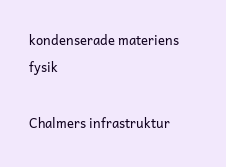kondenserade materiens fysik

Chalmers infrastruktur